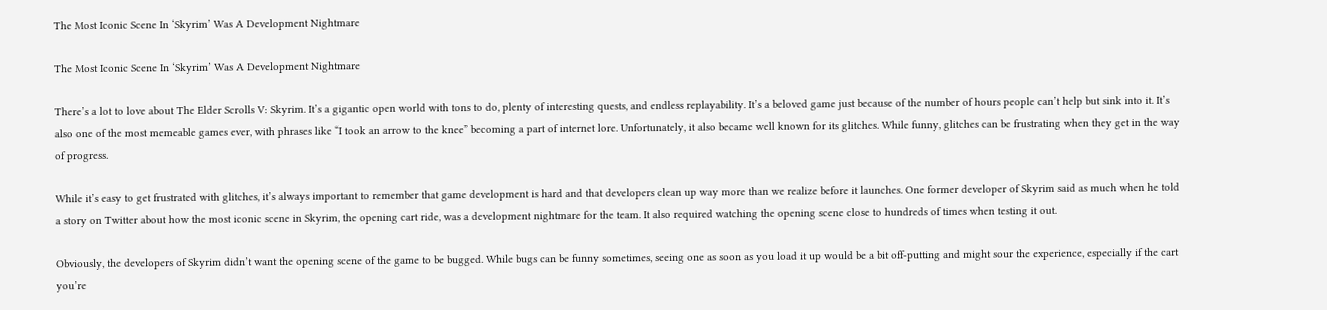The Most Iconic Scene In ‘Skyrim’ Was A Development Nightmare

The Most Iconic Scene In ‘Skyrim’ Was A Development Nightmare

There’s a lot to love about The Elder Scrolls V: Skyrim. It’s a gigantic open world with tons to do, plenty of interesting quests, and endless replayability. It’s a beloved game just because of the number of hours people can’t help but sink into it. It’s also one of the most memeable games ever, with phrases like “I took an arrow to the knee” becoming a part of internet lore. Unfortunately, it also became well known for its glitches. While funny, glitches can be frustrating when they get in the way of progress.

While it’s easy to get frustrated with glitches, it’s always important to remember that game development is hard and that developers clean up way more than we realize before it launches. One former developer of Skyrim said as much when he told a story on Twitter about how the most iconic scene in Skyrim, the opening cart ride, was a development nightmare for the team. It also required watching the opening scene close to hundreds of times when testing it out.

Obviously, the developers of Skyrim didn’t want the opening scene of the game to be bugged. While bugs can be funny sometimes, seeing one as soon as you load it up would be a bit off-putting and might sour the experience, especially if the cart you’re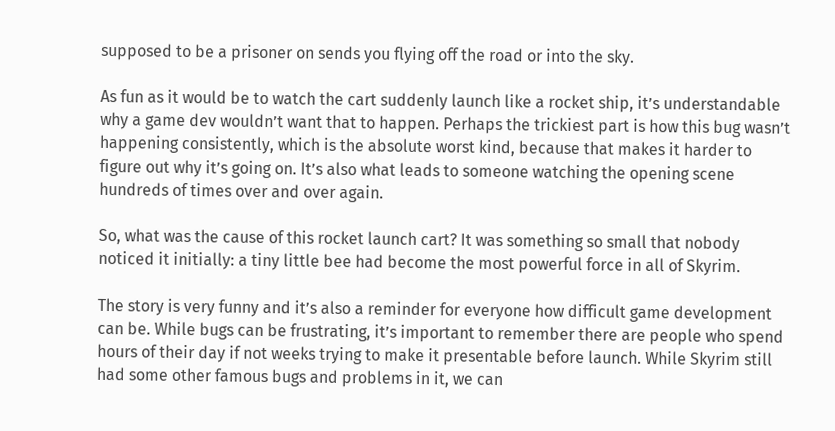supposed to be a prisoner on sends you flying off the road or into the sky.

As fun as it would be to watch the cart suddenly launch like a rocket ship, it’s understandable why a game dev wouldn’t want that to happen. Perhaps the trickiest part is how this bug wasn’t happening consistently, which is the absolute worst kind, because that makes it harder to figure out why it’s going on. It’s also what leads to someone watching the opening scene hundreds of times over and over again.

So, what was the cause of this rocket launch cart? It was something so small that nobody noticed it initially: a tiny little bee had become the most powerful force in all of Skyrim.

The story is very funny and it’s also a reminder for everyone how difficult game development can be. While bugs can be frustrating, it’s important to remember there are people who spend hours of their day if not weeks trying to make it presentable before launch. While Skyrim still had some other famous bugs and problems in it, we can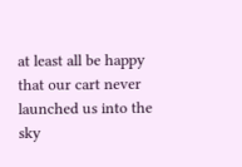at least all be happy that our cart never launched us into the sky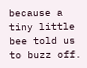because a tiny little bee told us to buzz off.